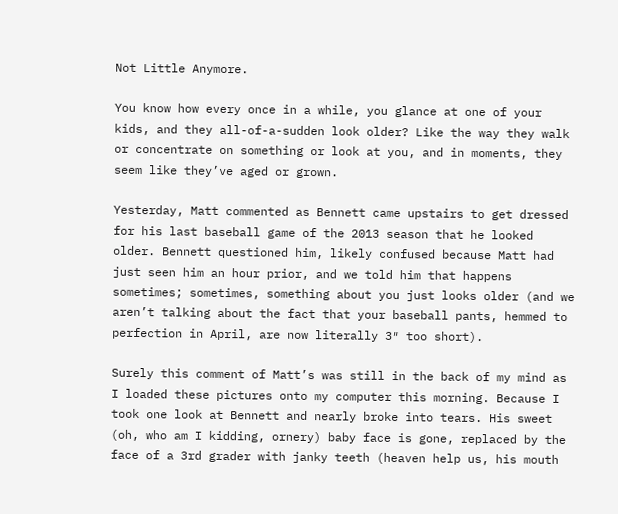Not Little Anymore.

You know how every once in a while, you glance at one of your kids, and they all-of-a-sudden look older? Like the way they walk or concentrate on something or look at you, and in moments, they seem like they’ve aged or grown.

Yesterday, Matt commented as Bennett came upstairs to get dressed for his last baseball game of the 2013 season that he looked older. Bennett questioned him, likely confused because Matt had just seen him an hour prior, and we told him that happens sometimes; sometimes, something about you just looks older (and we aren’t talking about the fact that your baseball pants, hemmed to perfection in April, are now literally 3″ too short).

Surely this comment of Matt’s was still in the back of my mind as I loaded these pictures onto my computer this morning. Because I took one look at Bennett and nearly broke into tears. His sweet (oh, who am I kidding, ornery) baby face is gone, replaced by the face of a 3rd grader with janky teeth (heaven help us, his mouth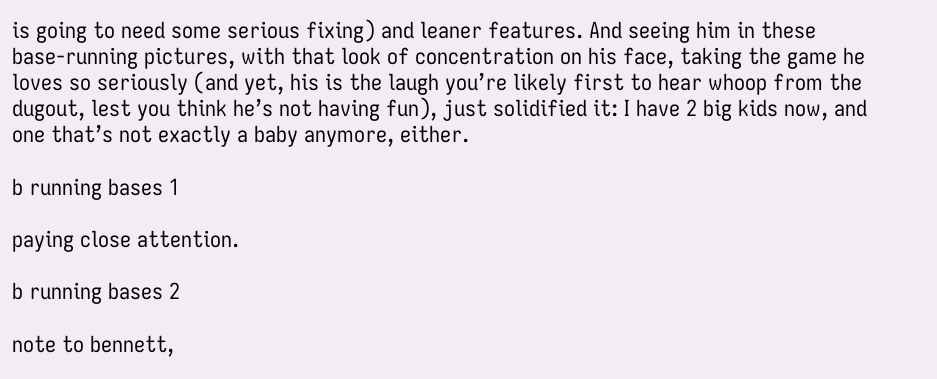is going to need some serious fixing) and leaner features. And seeing him in these base-running pictures, with that look of concentration on his face, taking the game he loves so seriously (and yet, his is the laugh you’re likely first to hear whoop from the dugout, lest you think he’s not having fun), just solidified it: I have 2 big kids now, and one that’s not exactly a baby anymore, either.

b running bases 1

paying close attention.

b running bases 2

note to bennett,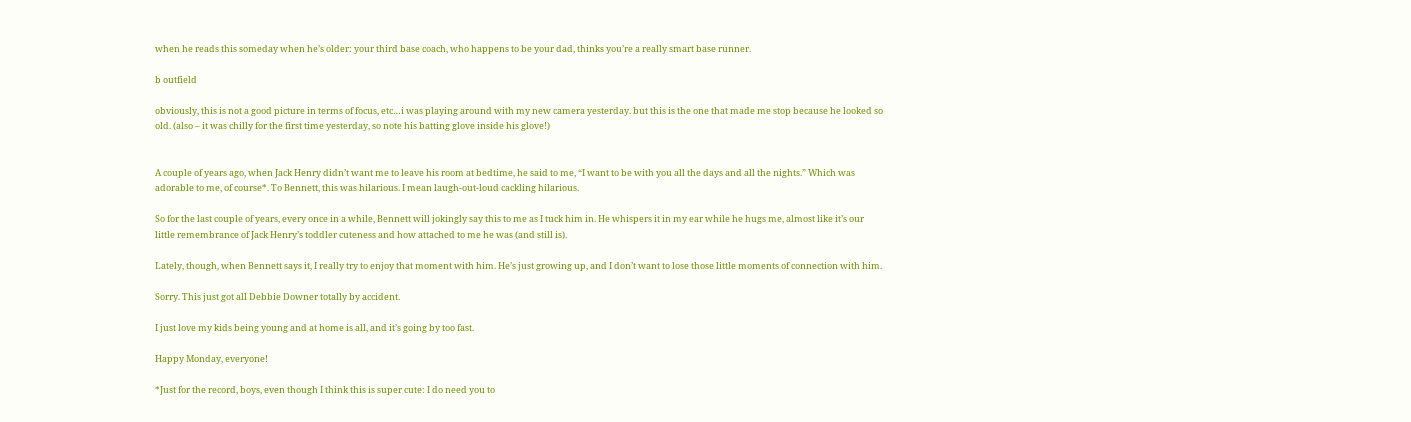when he reads this someday when he’s older: your third base coach, who happens to be your dad, thinks you’re a really smart base runner.

b outfield

obviously, this is not a good picture in terms of focus, etc…i was playing around with my new camera yesterday. but this is the one that made me stop because he looked so old. (also – it was chilly for the first time yesterday, so note his batting glove inside his glove!)


A couple of years ago, when Jack Henry didn’t want me to leave his room at bedtime, he said to me, “I want to be with you all the days and all the nights.” Which was adorable to me, of course*. To Bennett, this was hilarious. I mean laugh-out-loud cackling hilarious.

So for the last couple of years, every once in a while, Bennett will jokingly say this to me as I tuck him in. He whispers it in my ear while he hugs me, almost like it’s our little remembrance of Jack Henry’s toddler cuteness and how attached to me he was (and still is).

Lately, though, when Bennett says it, I really try to enjoy that moment with him. He’s just growing up, and I don’t want to lose those little moments of connection with him.

Sorry. This just got all Debbie Downer totally by accident.

I just love my kids being young and at home is all, and it’s going by too fast.

Happy Monday, everyone!

*Just for the record, boys, even though I think this is super cute: I do need you to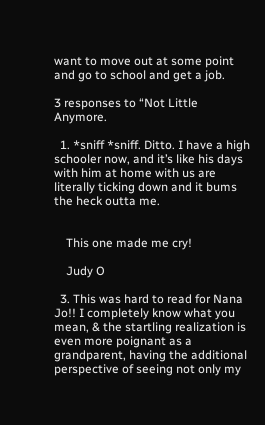want to move out at some point and go to school and get a job.

3 responses to “Not Little Anymore.

  1. *sniff *sniff. Ditto. I have a high schooler now, and it’s like his days with him at home with us are literally ticking down and it bums the heck outta me.


    This one made me cry!

    Judy O

  3. This was hard to read for Nana Jo!! I completely know what you mean, & the startling realization is even more poignant as a grandparent, having the additional perspective of seeing not only my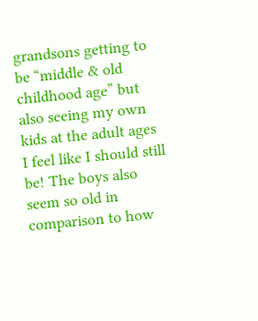grandsons getting to be “middle & old childhood age” but also seeing my own kids at the adult ages I feel like I should still be! The boys also seem so old in comparison to how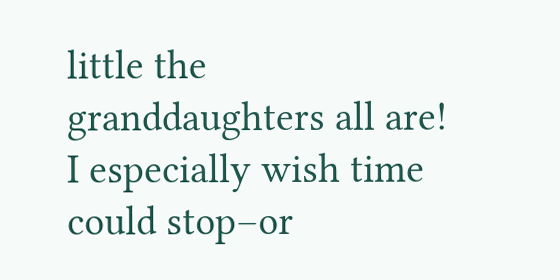little the granddaughters all are! I especially wish time could stop–or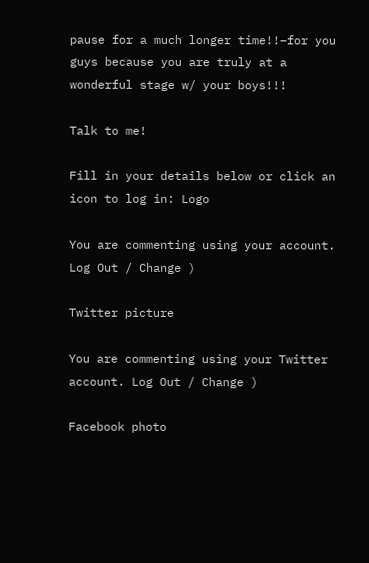pause for a much longer time!!–for you guys because you are truly at a wonderful stage w/ your boys!!!

Talk to me!

Fill in your details below or click an icon to log in: Logo

You are commenting using your account. Log Out / Change )

Twitter picture

You are commenting using your Twitter account. Log Out / Change )

Facebook photo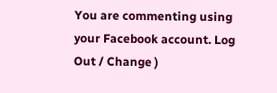You are commenting using your Facebook account. Log Out / Change )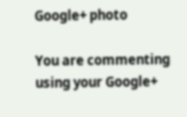Google+ photo

You are commenting using your Google+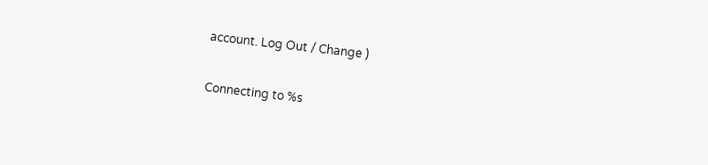account. Log Out / Change )

Connecting to %s